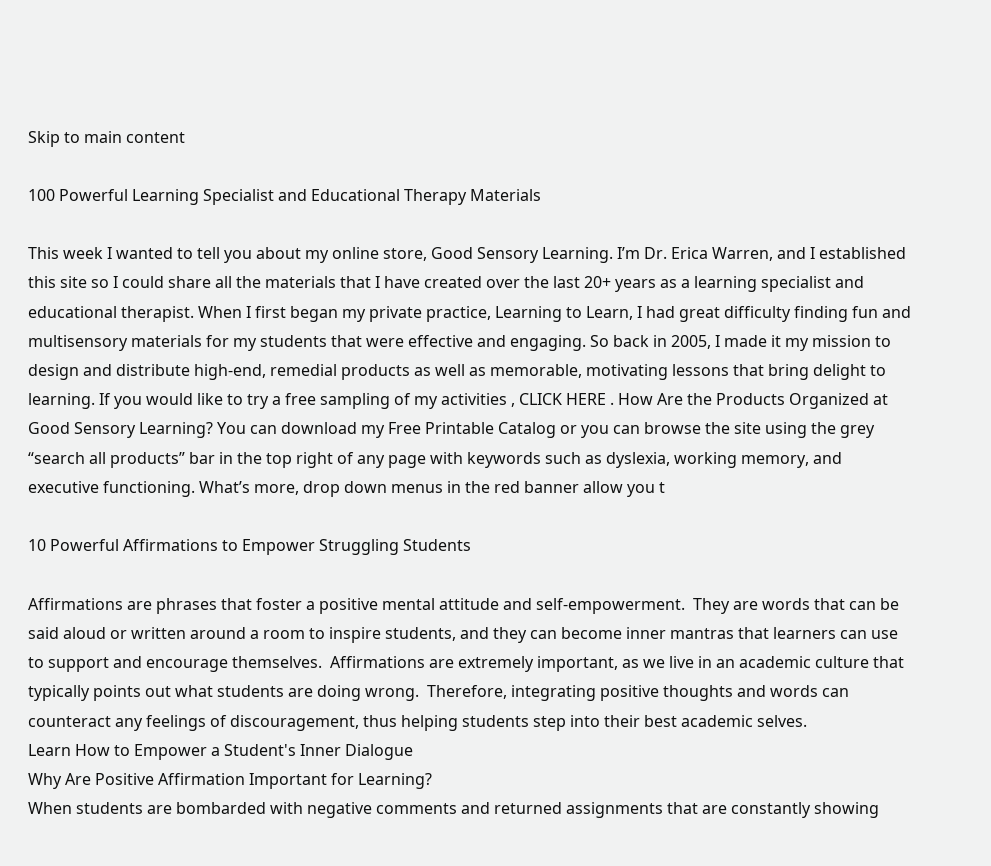Skip to main content

100 Powerful Learning Specialist and Educational Therapy Materials

This week I wanted to tell you about my online store, Good Sensory Learning. I’m Dr. Erica Warren, and I established this site so I could share all the materials that I have created over the last 20+ years as a learning specialist and educational therapist. When I first began my private practice, Learning to Learn, I had great difficulty finding fun and multisensory materials for my students that were effective and engaging. So back in 2005, I made it my mission to design and distribute high-end, remedial products as well as memorable, motivating lessons that bring delight to learning. If you would like to try a free sampling of my activities , CLICK HERE . How Are the Products Organized at Good Sensory Learning? You can download my Free Printable Catalog or you can browse the site using the grey “search all products” bar in the top right of any page with keywords such as dyslexia, working memory, and executive functioning. What’s more, drop down menus in the red banner allow you t

10 Powerful Affirmations to Empower Struggling Students

Affirmations are phrases that foster a positive mental attitude and self-empowerment.  They are words that can be said aloud or written around a room to inspire students, and they can become inner mantras that learners can use to support and encourage themselves.  Affirmations are extremely important, as we live in an academic culture that typically points out what students are doing wrong.  Therefore, integrating positive thoughts and words can counteract any feelings of discouragement, thus helping students step into their best academic selves.
Learn How to Empower a Student's Inner Dialogue
Why Are Positive Affirmation Important for Learning?
When students are bombarded with negative comments and returned assignments that are constantly showing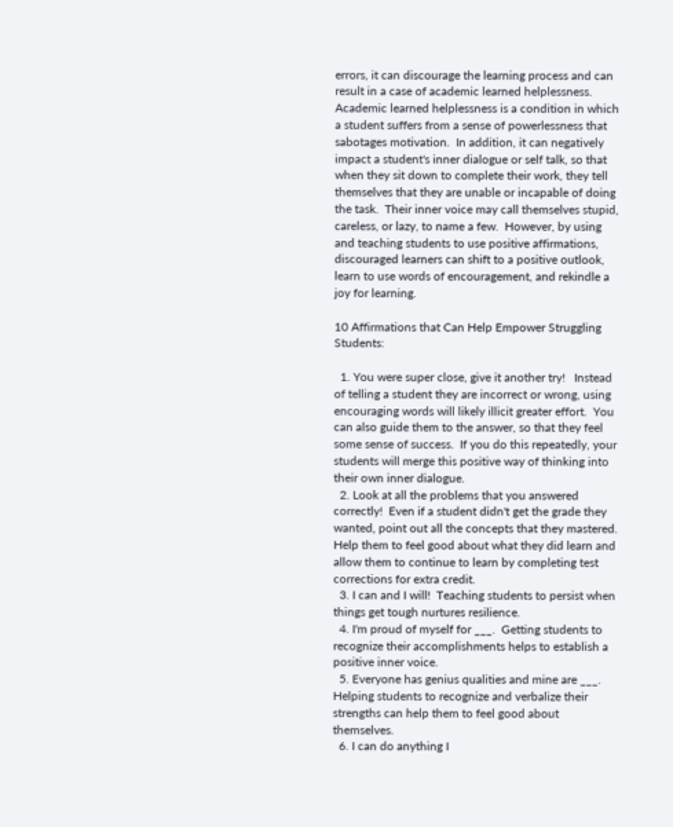errors, it can discourage the learning process and can result in a case of academic learned helplessness. Academic learned helplessness is a condition in which a student suffers from a sense of powerlessness that sabotages motivation.  In addition, it can negatively impact a student's inner dialogue or self talk, so that when they sit down to complete their work, they tell themselves that they are unable or incapable of doing the task.  Their inner voice may call themselves stupid, careless, or lazy, to name a few.  However, by using and teaching students to use positive affirmations, discouraged learners can shift to a positive outlook, learn to use words of encouragement, and rekindle a joy for learning.

10 Affirmations that Can Help Empower Struggling Students:

  1. You were super close, give it another try!   Instead of telling a student they are incorrect or wrong, using encouraging words will likely illicit greater effort.  You can also guide them to the answer, so that they feel some sense of success.  If you do this repeatedly, your students will merge this positive way of thinking into their own inner dialogue.
  2. Look at all the problems that you answered correctly!  Even if a student didn't get the grade they wanted, point out all the concepts that they mastered.  Help them to feel good about what they did learn and allow them to continue to learn by completing test corrections for extra credit.
  3. I can and I will!  Teaching students to persist when things get tough nurtures resilience.
  4. I'm proud of myself for ___.  Getting students to recognize their accomplishments helps to establish a positive inner voice.
  5. Everyone has genius qualities and mine are ___.  Helping students to recognize and verbalize their strengths can help them to feel good about themselves.
  6. I can do anything I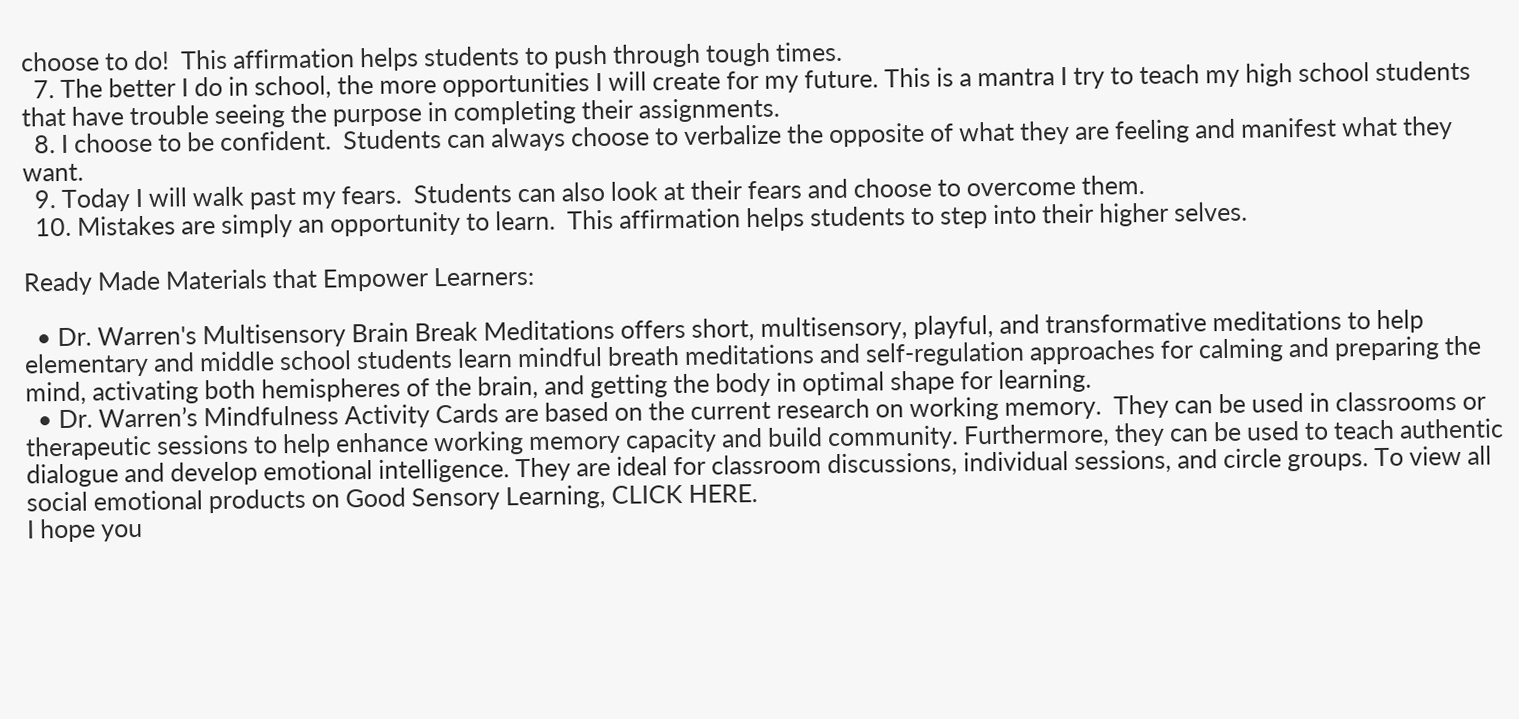choose to do!  This affirmation helps students to push through tough times.
  7. The better I do in school, the more opportunities I will create for my future. This is a mantra I try to teach my high school students that have trouble seeing the purpose in completing their assignments.
  8. I choose to be confident.  Students can always choose to verbalize the opposite of what they are feeling and manifest what they want.
  9. Today I will walk past my fears.  Students can also look at their fears and choose to overcome them.
  10. Mistakes are simply an opportunity to learn.  This affirmation helps students to step into their higher selves.

Ready Made Materials that Empower Learners:

  • Dr. Warren's Multisensory Brain Break Meditations offers short, multisensory, playful, and transformative meditations to help elementary and middle school students learn mindful breath meditations and self-regulation approaches for calming and preparing the mind, activating both hemispheres of the brain, and getting the body in optimal shape for learning.
  • Dr. Warren’s Mindfulness Activity Cards are based on the current research on working memory.  They can be used in classrooms or therapeutic sessions to help enhance working memory capacity and build community. Furthermore, they can be used to teach authentic dialogue and develop emotional intelligence. They are ideal for classroom discussions, individual sessions, and circle groups. To view all social emotional products on Good Sensory Learning, CLICK HERE.
I hope you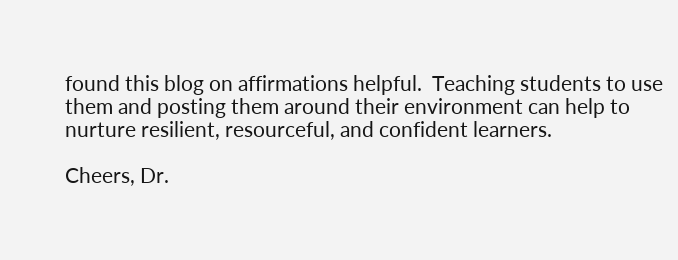found this blog on affirmations helpful.  Teaching students to use them and posting them around their environment can help to nurture resilient, resourceful, and confident learners.

Cheers, Dr.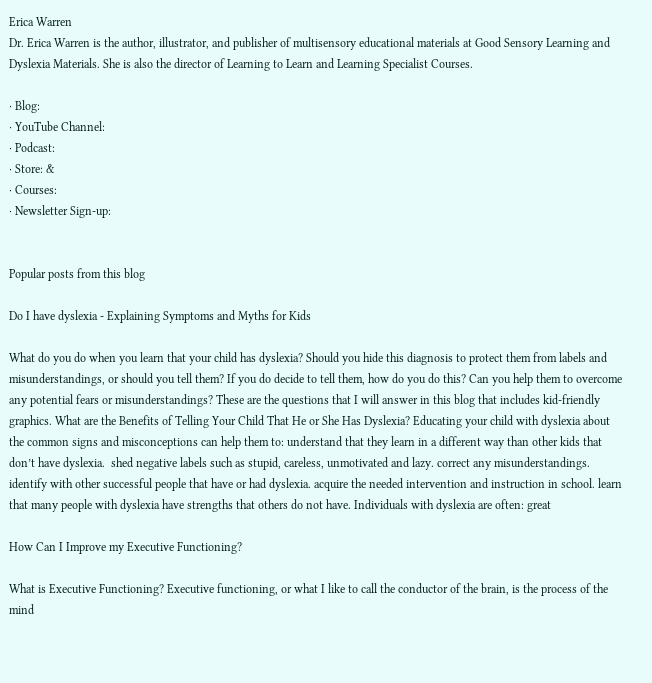Erica Warren
Dr. Erica Warren is the author, illustrator, and publisher of multisensory educational materials at Good Sensory Learning and Dyslexia Materials. She is also the director of Learning to Learn and Learning Specialist Courses.

· Blog:
· YouTube Channel:
· Podcast:
· Store: &
· Courses:
· Newsletter Sign-up:


Popular posts from this blog

Do I have dyslexia - Explaining Symptoms and Myths for Kids

What do you do when you learn that your child has dyslexia? Should you hide this diagnosis to protect them from labels and misunderstandings, or should you tell them? If you do decide to tell them, how do you do this? Can you help them to overcome any potential fears or misunderstandings? These are the questions that I will answer in this blog that includes kid-friendly graphics. What are the Benefits of Telling Your Child That He or She Has Dyslexia? Educating your child with dyslexia about the common signs and misconceptions can help them to: understand that they learn in a different way than other kids that don’t have dyslexia.  shed negative labels such as stupid, careless, unmotivated and lazy. correct any misunderstandings. identify with other successful people that have or had dyslexia. acquire the needed intervention and instruction in school. learn that many people with dyslexia have strengths that others do not have. Individuals with dyslexia are often: great

How Can I Improve my Executive Functioning?

What is Executive Functioning? Executive functioning, or what I like to call the conductor of the brain, is the process of the mind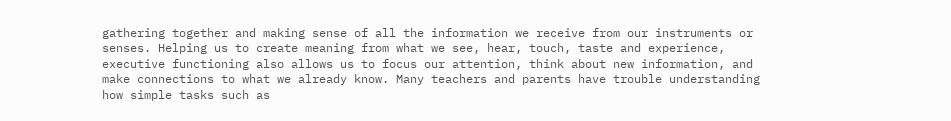gathering together and making sense of all the information we receive from our instruments or senses. Helping us to create meaning from what we see, hear, touch, taste and experience, executive functioning also allows us to focus our attention, think about new information, and make connections to what we already know. Many teachers and parents have trouble understanding how simple tasks such as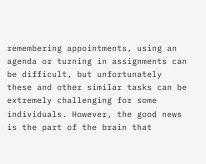remembering appointments, using an agenda or turning in assignments can be difficult, but unfortunately these and other similar tasks can be extremely challenging for some individuals. However, the good news is the part of the brain that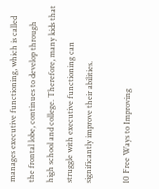manages executive functioning, which is called the frontal lobe, continues to develop through high school and college. Therefore, many kids that struggle with executive functioning can significantly improve their abilities.

10 Free Ways to Improving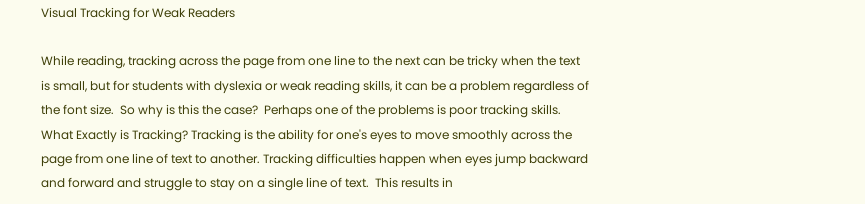Visual Tracking for Weak Readers

While reading, tracking across the page from one line to the next can be tricky when the text is small, but for students with dyslexia or weak reading skills, it can be a problem regardless of the font size.  So why is this the case?  Perhaps one of the problems is poor tracking skills. What Exactly is Tracking? Tracking is the ability for one's eyes to move smoothly across the page from one line of text to another. Tracking difficulties happen when eyes jump backward and forward and struggle to stay on a single line of text.  This results in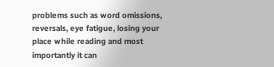problems such as word omissions, reversals, eye fatigue, losing your place while reading and most importantly it can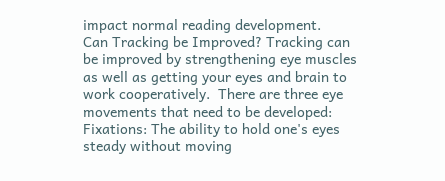impact normal reading development.   Can Tracking be Improved? Tracking can be improved by strengthening eye muscles as well as getting your eyes and brain to work cooperatively.  There are three eye movements that need to be developed:   Fixations: The ability to hold one's eyes steady without moving